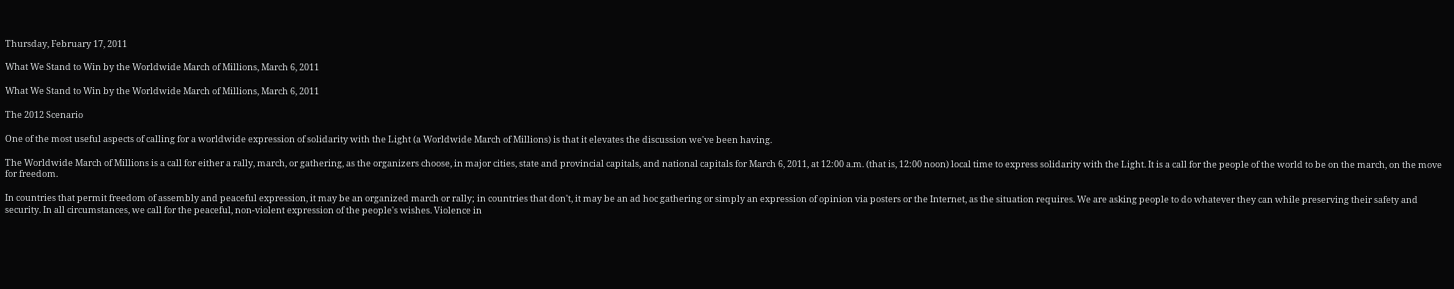Thursday, February 17, 2011

What We Stand to Win by the Worldwide March of Millions, March 6, 2011

What We Stand to Win by the Worldwide March of Millions, March 6, 2011

The 2012 Scenario

One of the most useful aspects of calling for a worldwide expression of solidarity with the Light (a Worldwide March of Millions) is that it elevates the discussion we've been having.

The Worldwide March of Millions is a call for either a rally, march, or gathering, as the organizers choose, in major cities, state and provincial capitals, and national capitals for March 6, 2011, at 12:00 a.m. (that is, 12:00 noon) local time to express solidarity with the Light. It is a call for the people of the world to be on the march, on the move for freedom.

In countries that permit freedom of assembly and peaceful expression, it may be an organized march or rally; in countries that don't, it may be an ad hoc gathering or simply an expression of opinion via posters or the Internet, as the situation requires. We are asking people to do whatever they can while preserving their safety and security. In all circumstances, we call for the peaceful, non-violent expression of the people's wishes. Violence in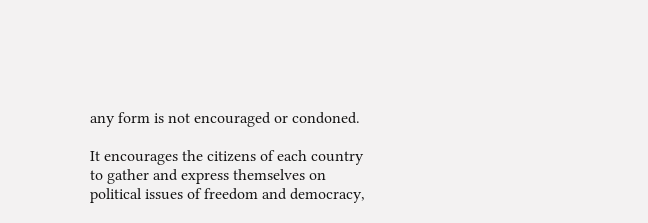any form is not encouraged or condoned.

It encourages the citizens of each country to gather and express themselves on political issues of freedom and democracy,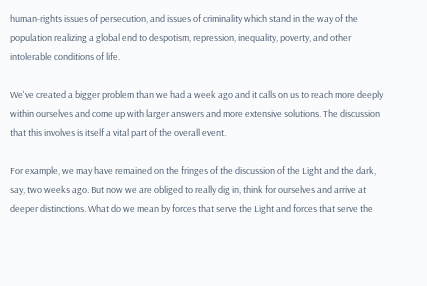human-rights issues of persecution, and issues of criminality which stand in the way of the population realizing a global end to despotism, repression, inequality, poverty, and other intolerable conditions of life.

We've created a bigger problem than we had a week ago and it calls on us to reach more deeply within ourselves and come up with larger answers and more extensive solutions. The discussion that this involves is itself a vital part of the overall event.

For example, we may have remained on the fringes of the discussion of the Light and the dark, say, two weeks ago. But now we are obliged to really dig in, think for ourselves and arrive at deeper distinctions. What do we mean by forces that serve the Light and forces that serve the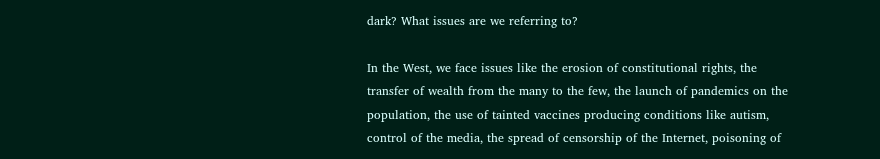dark? What issues are we referring to?

In the West, we face issues like the erosion of constitutional rights, the transfer of wealth from the many to the few, the launch of pandemics on the population, the use of tainted vaccines producing conditions like autism, control of the media, the spread of censorship of the Internet, poisoning of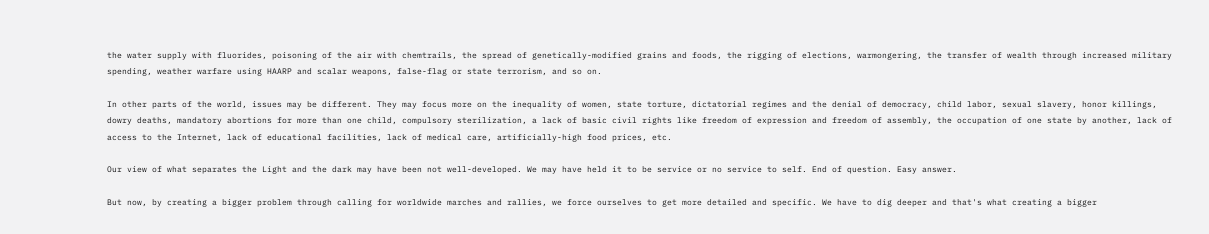the water supply with fluorides, poisoning of the air with chemtrails, the spread of genetically-modified grains and foods, the rigging of elections, warmongering, the transfer of wealth through increased military spending, weather warfare using HAARP and scalar weapons, false-flag or state terrorism, and so on.

In other parts of the world, issues may be different. They may focus more on the inequality of women, state torture, dictatorial regimes and the denial of democracy, child labor, sexual slavery, honor killings, dowry deaths, mandatory abortions for more than one child, compulsory sterilization, a lack of basic civil rights like freedom of expression and freedom of assembly, the occupation of one state by another, lack of access to the Internet, lack of educational facilities, lack of medical care, artificially-high food prices, etc.

Our view of what separates the Light and the dark may have been not well-developed. We may have held it to be service or no service to self. End of question. Easy answer.

But now, by creating a bigger problem through calling for worldwide marches and rallies, we force ourselves to get more detailed and specific. We have to dig deeper and that's what creating a bigger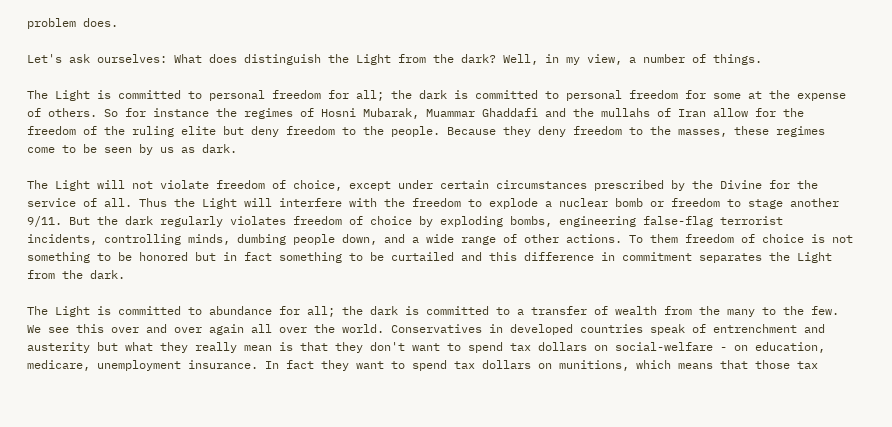problem does.

Let's ask ourselves: What does distinguish the Light from the dark? Well, in my view, a number of things.

The Light is committed to personal freedom for all; the dark is committed to personal freedom for some at the expense of others. So for instance the regimes of Hosni Mubarak, Muammar Ghaddafi and the mullahs of Iran allow for the freedom of the ruling elite but deny freedom to the people. Because they deny freedom to the masses, these regimes come to be seen by us as dark.

The Light will not violate freedom of choice, except under certain circumstances prescribed by the Divine for the service of all. Thus the Light will interfere with the freedom to explode a nuclear bomb or freedom to stage another 9/11. But the dark regularly violates freedom of choice by exploding bombs, engineering false-flag terrorist incidents, controlling minds, dumbing people down, and a wide range of other actions. To them freedom of choice is not something to be honored but in fact something to be curtailed and this difference in commitment separates the Light from the dark.

The Light is committed to abundance for all; the dark is committed to a transfer of wealth from the many to the few. We see this over and over again all over the world. Conservatives in developed countries speak of entrenchment and austerity but what they really mean is that they don't want to spend tax dollars on social-welfare - on education, medicare, unemployment insurance. In fact they want to spend tax dollars on munitions, which means that those tax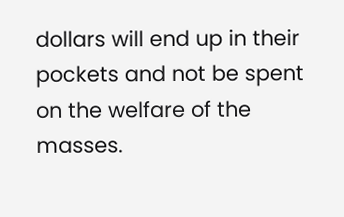dollars will end up in their pockets and not be spent on the welfare of the masses.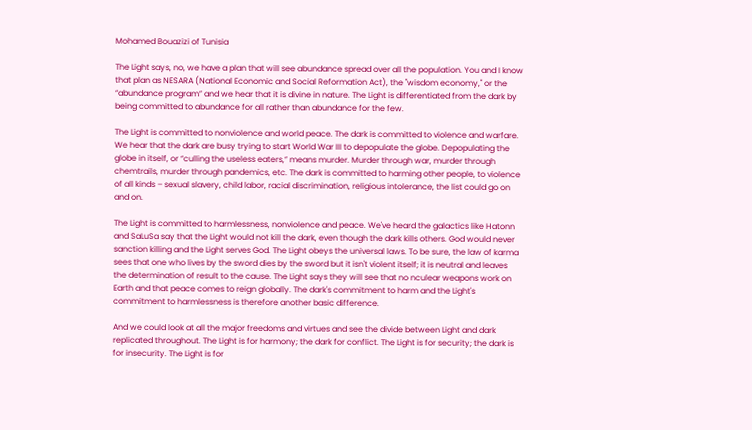Mohamed Bouazizi of Tunisia

The Light says, no, we have a plan that will see abundance spread over all the population. You and I know that plan as NESARA (National Economic and Social Reformation Act), the "wisdom economy," or the “abundance program” and we hear that it is divine in nature. The Light is differentiated from the dark by being committed to abundance for all rather than abundance for the few.

The Light is committed to nonviolence and world peace. The dark is committed to violence and warfare. We hear that the dark are busy trying to start World War III to depopulate the globe. Depopulating the globe in itself, or “culling the useless eaters,” means murder. Murder through war, murder through chemtrails, murder through pandemics, etc. The dark is committed to harming other people, to violence of all kinds – sexual slavery, child labor, racial discrimination, religious intolerance, the list could go on and on.

The Light is committed to harmlessness, nonviolence and peace. We've heard the galactics like Hatonn and SaLuSa say that the Light would not kill the dark, even though the dark kills others. God would never sanction killing and the Light serves God. The Light obeys the universal laws. To be sure, the law of karma sees that one who lives by the sword dies by the sword but it isn't violent itself; it is neutral and leaves the determination of result to the cause. The Light says they will see that no nculear weapons work on Earth and that peace comes to reign globally. The dark's commitment to harm and the Light's commitment to harmlessness is therefore another basic difference.

And we could look at all the major freedoms and virtues and see the divide between Light and dark replicated throughout. The Light is for harmony; the dark for conflict. The Light is for security; the dark is for insecurity. The Light is for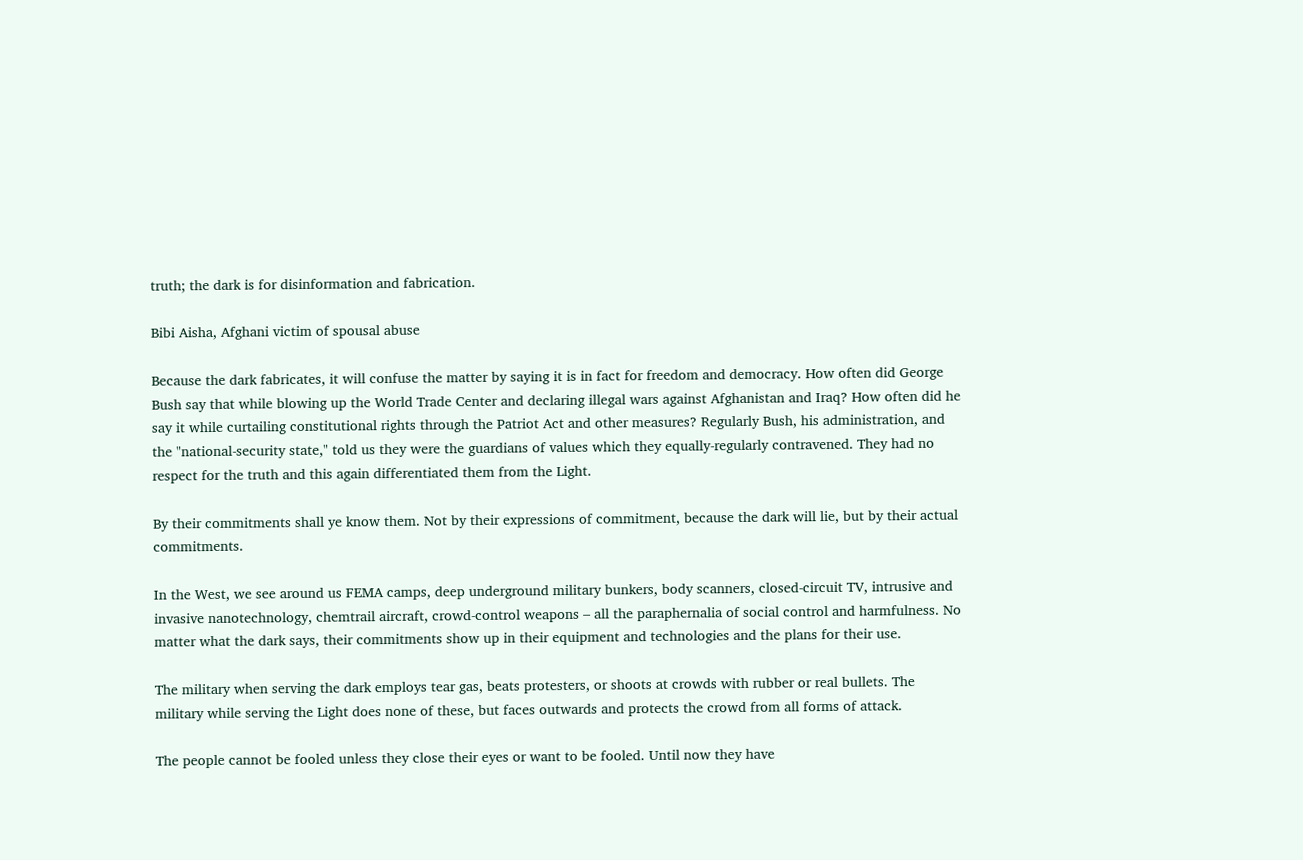truth; the dark is for disinformation and fabrication.

Bibi Aisha, Afghani victim of spousal abuse

Because the dark fabricates, it will confuse the matter by saying it is in fact for freedom and democracy. How often did George Bush say that while blowing up the World Trade Center and declaring illegal wars against Afghanistan and Iraq? How often did he say it while curtailing constitutional rights through the Patriot Act and other measures? Regularly Bush, his administration, and the "national-security state," told us they were the guardians of values which they equally-regularly contravened. They had no respect for the truth and this again differentiated them from the Light.

By their commitments shall ye know them. Not by their expressions of commitment, because the dark will lie, but by their actual commitments.

In the West, we see around us FEMA camps, deep underground military bunkers, body scanners, closed-circuit TV, intrusive and invasive nanotechnology, chemtrail aircraft, crowd-control weapons – all the paraphernalia of social control and harmfulness. No matter what the dark says, their commitments show up in their equipment and technologies and the plans for their use.

The military when serving the dark employs tear gas, beats protesters, or shoots at crowds with rubber or real bullets. The military while serving the Light does none of these, but faces outwards and protects the crowd from all forms of attack.

The people cannot be fooled unless they close their eyes or want to be fooled. Until now they have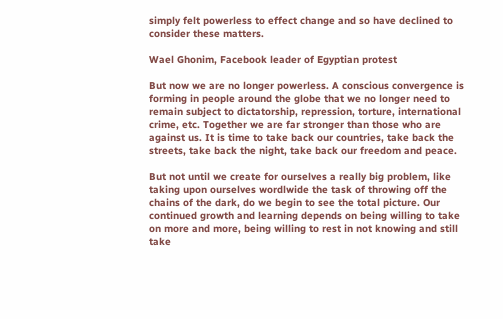simply felt powerless to effect change and so have declined to consider these matters.

Wael Ghonim, Facebook leader of Egyptian protest

But now we are no longer powerless. A conscious convergence is forming in people around the globe that we no longer need to remain subject to dictatorship, repression, torture, international crime, etc. Together we are far stronger than those who are against us. It is time to take back our countries, take back the streets, take back the night, take back our freedom and peace.

But not until we create for ourselves a really big problem, like taking upon ourselves wordlwide the task of throwing off the chains of the dark, do we begin to see the total picture. Our continued growth and learning depends on being willing to take on more and more, being willing to rest in not knowing and still take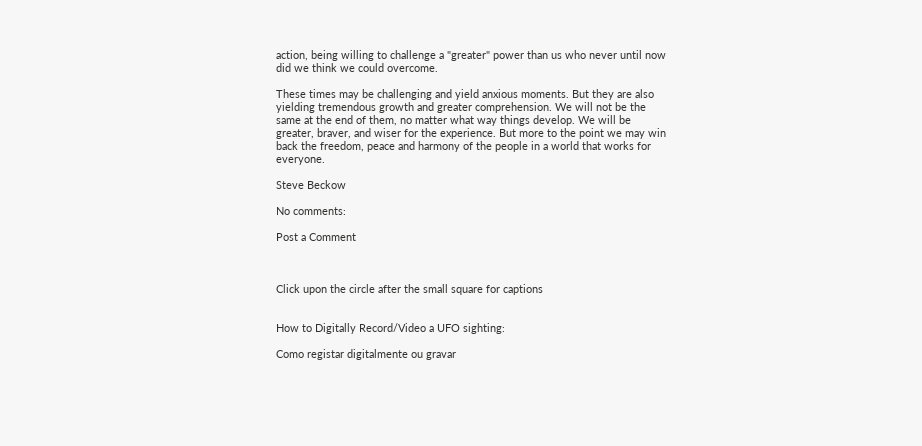action, being willing to challenge a "greater" power than us who never until now did we think we could overcome.

These times may be challenging and yield anxious moments. But they are also yielding tremendous growth and greater comprehension. We will not be the same at the end of them, no matter what way things develop. We will be greater, braver, and wiser for the experience. But more to the point we may win back the freedom, peace and harmony of the people in a world that works for everyone.

Steve Beckow

No comments:

Post a Comment



Click upon the circle after the small square for captions


How to Digitally Record/Video a UFO sighting:

Como registar digitalmente ou gravar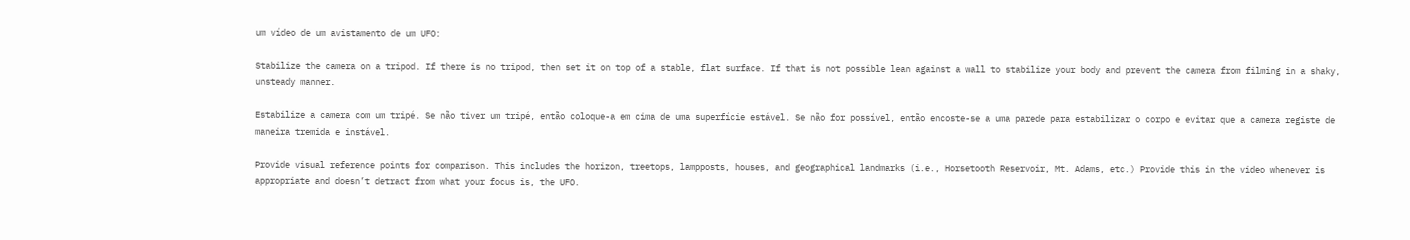um vídeo de um avistamento de um UFO:

Stabilize the camera on a tripod. If there is no tripod, then set it on top of a stable, flat surface. If that is not possible lean against a wall to stabilize your body and prevent the camera from filming in a shaky, unsteady manner.

Estabilize a camera com um tripé. Se não tiver um tripé, então coloque-a em cima de uma superfície estável. Se não for possível, então encoste-se a uma parede para estabilizar o corpo e evitar que a camera registe de maneira tremida e instável.

Provide visual reference points for comparison. This includes the horizon, treetops, lampposts, houses, and geographical landmarks (i.e., Horsetooth Reservoir, Mt. Adams, etc.) Provide this in the video whenever is appropriate and doesn’t detract from what your focus is, the UFO.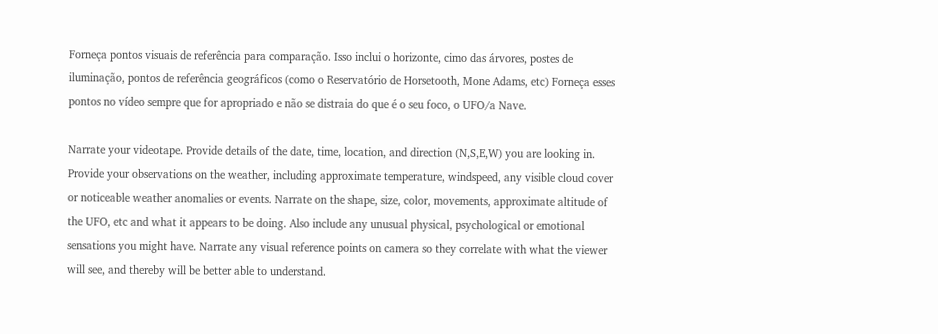Forneça pontos visuais de referência para comparação. Isso inclui o horizonte, cimo das árvores, postes de iluminação, pontos de referência geográficos (como o Reservatório de Horsetooth, Mone Adams, etc) Forneça esses pontos no vídeo sempre que for apropriado e não se distraia do que é o seu foco, o UFO/a Nave.

Narrate your videotape. Provide details of the date, time, location, and direction (N,S,E,W) you are looking in. Provide your observations on the weather, including approximate temperature, windspeed, any visible cloud cover or noticeable weather anomalies or events. Narrate on the shape, size, color, movements, approximate altitude of the UFO, etc and what it appears to be doing. Also include any unusual physical, psychological or emotional sensations you might have. Narrate any visual reference points on camera so they correlate with what the viewer will see, and thereby will be better able to understand.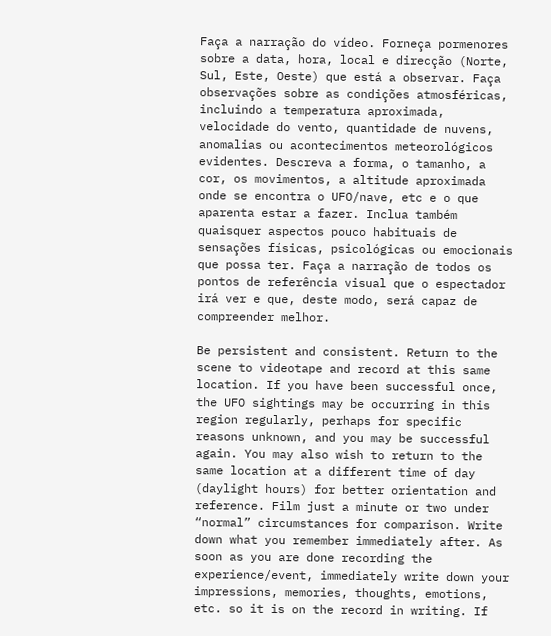Faça a narração do vídeo. Forneça pormenores sobre a data, hora, local e direcção (Norte, Sul, Este, Oeste) que está a observar. Faça observações sobre as condições atmosféricas, incluindo a temperatura aproximada, velocidade do vento, quantidade de nuvens, anomalias ou acontecimentos meteorológicos evidentes. Descreva a forma, o tamanho, a cor, os movimentos, a altitude aproximada onde se encontra o UFO/nave, etc e o que aparenta estar a fazer. Inclua também quaisquer aspectos pouco habituais de sensações físicas, psicológicas ou emocionais que possa ter. Faça a narração de todos os pontos de referência visual que o espectador irá ver e que, deste modo, será capaz de compreender melhor.

Be persistent and consistent. Return to the scene to videotape and record at this same location. If you have been successful once, the UFO sightings may be occurring in this region regularly, perhaps for specific reasons unknown, and you may be successful again. You may also wish to return to the same location at a different time of day (daylight hours) for better orientation and reference. Film just a minute or two under “normal” circumstances for comparison. Write down what you remember immediately after. As soon as you are done recording the experience/event, immediately write down your impressions, memories, thoughts, emotions, etc. so it is on the record in writing. If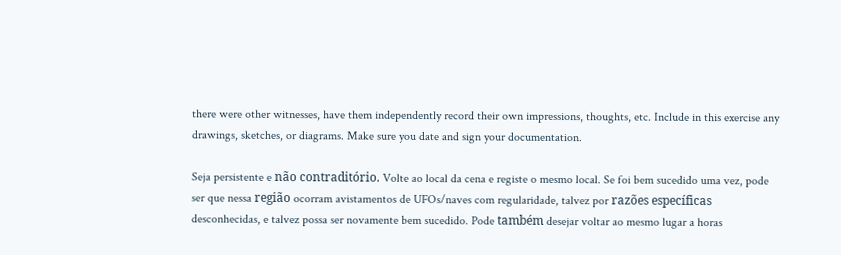there were other witnesses, have them independently record their own impressions, thoughts, etc. Include in this exercise any drawings, sketches, or diagrams. Make sure you date and sign your documentation.

Seja persistente e não contraditório. Volte ao local da cena e registe o mesmo local. Se foi bem sucedido uma vez, pode ser que nessa região ocorram avistamentos de UFOs/naves com regularidade, talvez por razões específicas desconhecidas, e talvez possa ser novamente bem sucedido. Pode também desejar voltar ao mesmo lugar a horas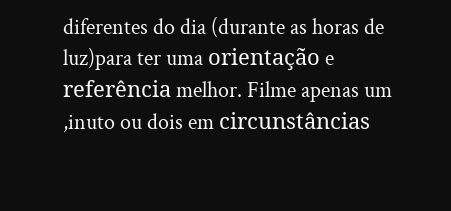diferentes do dia (durante as horas de luz)para ter uma orientação e referência melhor. Filme apenas um ,inuto ou dois em circunstâncias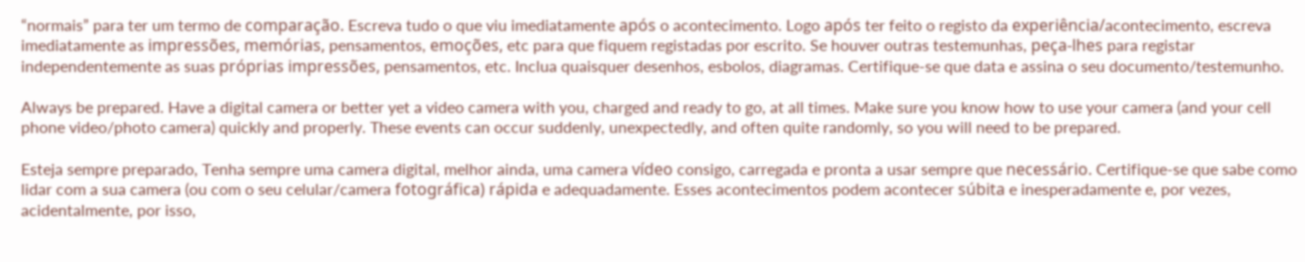“normais” para ter um termo de comparação. Escreva tudo o que viu imediatamente após o acontecimento. Logo após ter feito o registo da experiência/acontecimento, escreva imediatamente as impressões, memórias, pensamentos, emoções, etc para que fiquem registadas por escrito. Se houver outras testemunhas, peça-lhes para registar independentemente as suas próprias impressões, pensamentos, etc. Inclua quaisquer desenhos, esbolos, diagramas. Certifique-se que data e assina o seu documento/testemunho.

Always be prepared. Have a digital camera or better yet a video camera with you, charged and ready to go, at all times. Make sure you know how to use your camera (and your cell phone video/photo camera) quickly and properly. These events can occur suddenly, unexpectedly, and often quite randomly, so you will need to be prepared.

Esteja sempre preparado, Tenha sempre uma camera digital, melhor ainda, uma camera vídeo consigo, carregada e pronta a usar sempre que necessário. Certifique-se que sabe como lidar com a sua camera (ou com o seu celular/camera fotográfica) rápida e adequadamente. Esses acontecimentos podem acontecer súbita e inesperadamente e, por vezes, acidentalmente, por isso,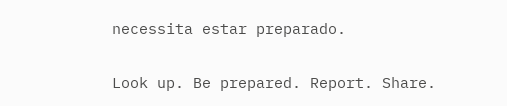necessita estar preparado.

Look up. Be prepared. Report. Share.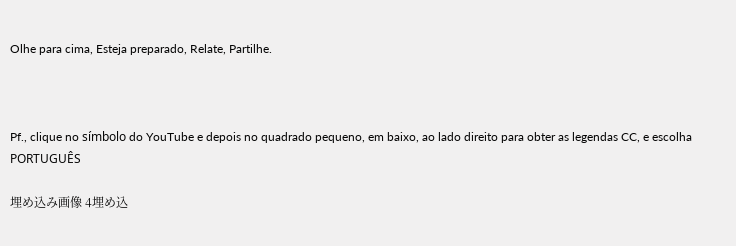Olhe para cima, Esteja preparado, Relate, Partilhe.



Pf., clique no símbolo do YouTube e depois no quadrado pequeno, em baixo, ao lado direito para obter as legendas CC, e escolha PORTUGUÊS

埋め込み画像 4埋め込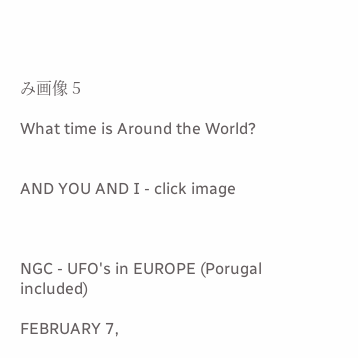み画像 5

What time is Around the World?


AND YOU AND I - click image



NGC - UFO's in EUROPE (Porugal included)

FEBRUARY 7,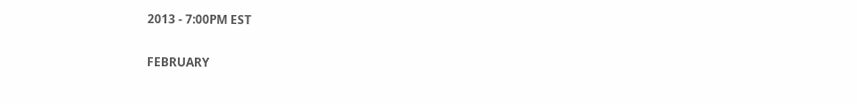2013 - 7:00PM EST

FEBRUARY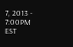7, 2013 - 7:00PM EST